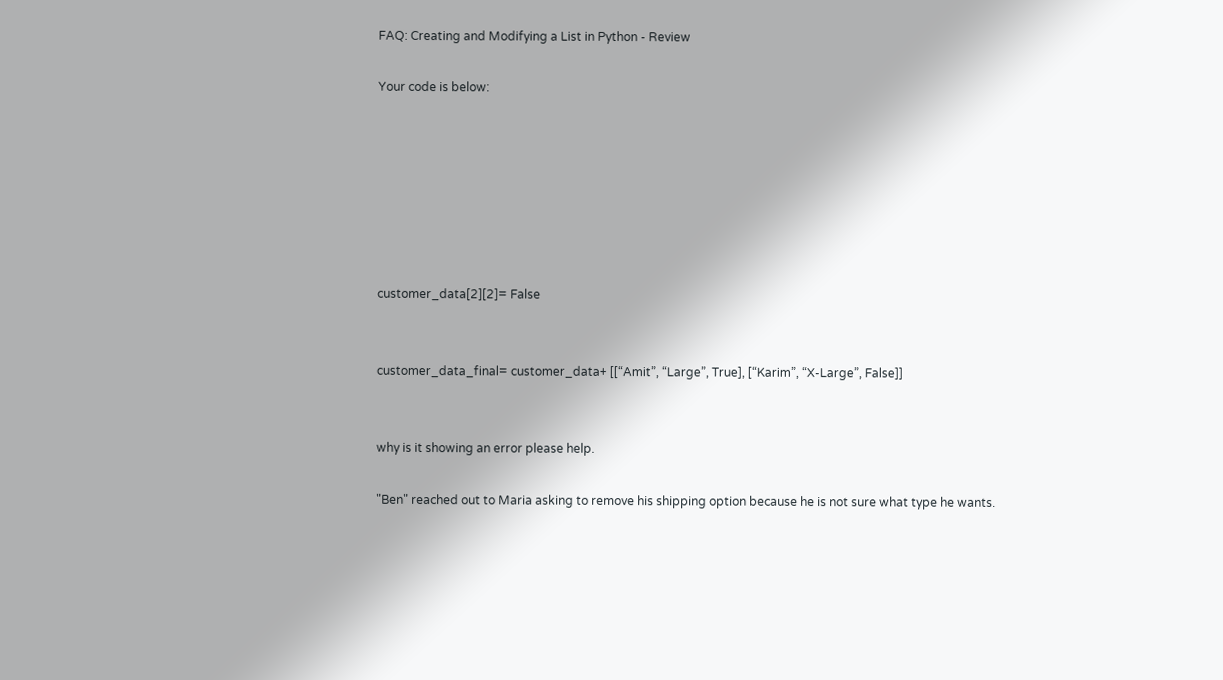FAQ: Creating and Modifying a List in Python - Review

Your code is below:







customer_data[2][2]= False


customer_data_final= customer_data+ [[“Amit”, “Large”, True], [“Karim”, “X-Large”, False]]


why is it showing an error please help.

"Ben" reached out to Maria asking to remove his shipping option because he is not sure what type he wants.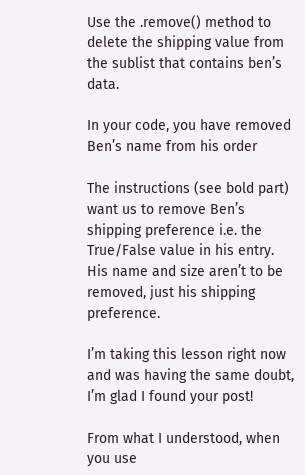Use the .remove() method to delete the shipping value from the sublist that contains ben’s data.

In your code, you have removed Ben’s name from his order

The instructions (see bold part) want us to remove Ben’s shipping preference i.e. the True/False value in his entry. His name and size aren’t to be removed, just his shipping preference.

I’m taking this lesson right now and was having the same doubt, I’m glad I found your post!

From what I understood, when you use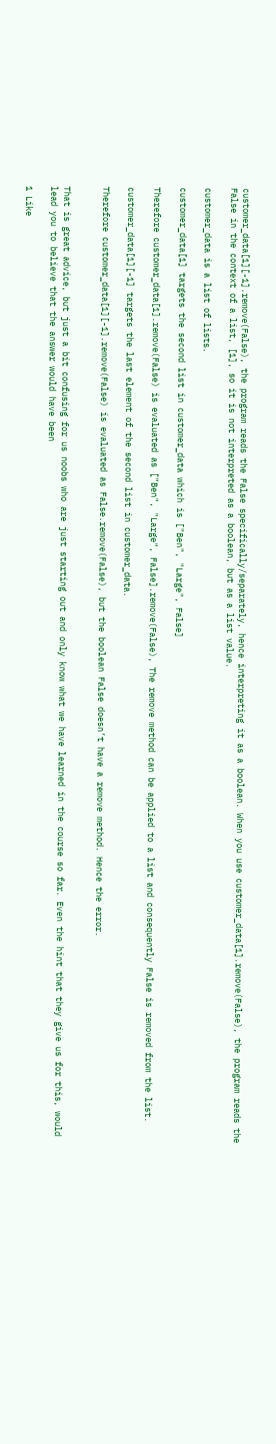customer_data[1][-1].remove(False), the program reads the False specifically/separately, hence interpreting it as a boolean. When you use customer_data[1].remove(False), the program reads the False in the context of a list, [1], so it is not interpreted as a boolean, but as a list value.

customer_data is a list of lists.

customer_data[1] targets the second list in customer_data which is ["Ben", "Large", False]

Therefore customer_data[1].remove(False) is evaluated as ["Ben", "Large", False].remove(False), The remove method can be applied to a list and consequently False is removed from the list.

customer_data[1][-1] targets the last element of the second list in customer_data.

Therefore customer_data[1][-1].remove(False) is evaluated as False.remove(False), but the boolean False doesn’t have a remove method. Hence the error.


That is great advice, but just a bit confusing for us noobs who are just starting out and only know what we have learned in the course so far. Even the hint that they give us for this, would lead you to believe that the answer would have been

1 Like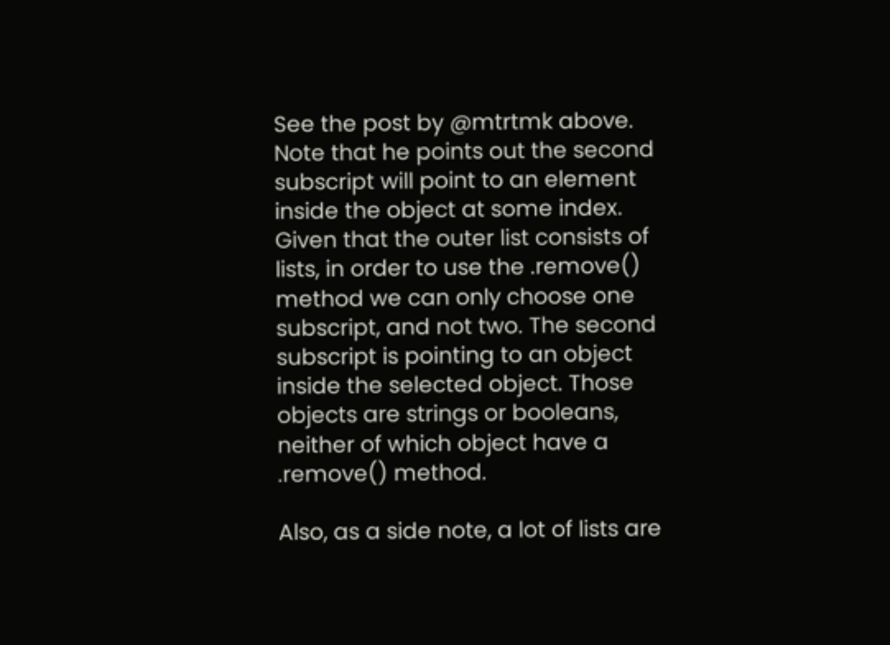See the post by @mtrtmk above. Note that he points out the second subscript will point to an element inside the object at some index. Given that the outer list consists of lists, in order to use the .remove() method we can only choose one subscript, and not two. The second subscript is pointing to an object inside the selected object. Those objects are strings or booleans, neither of which object have a .remove() method.

Also, as a side note, a lot of lists are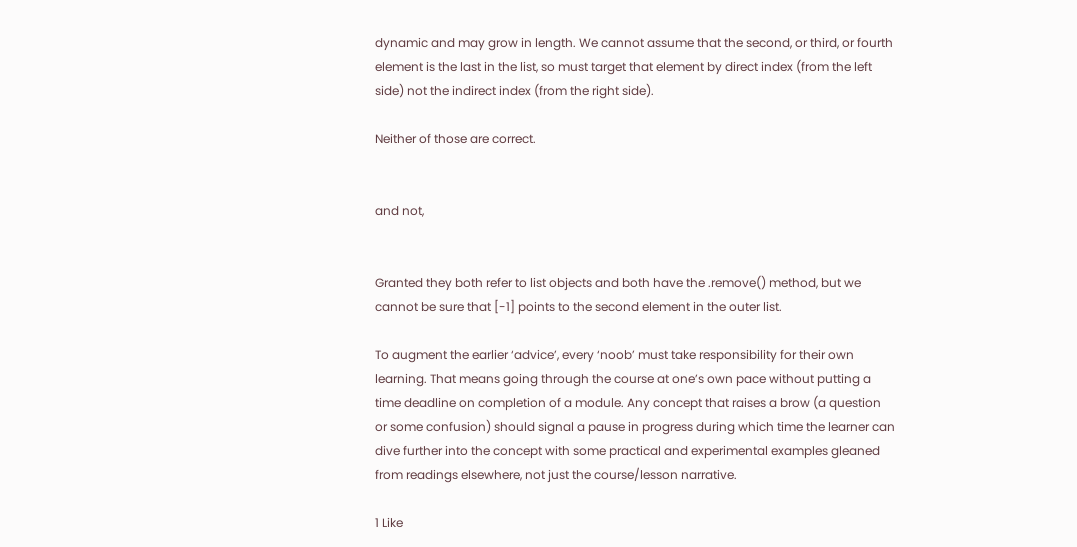dynamic and may grow in length. We cannot assume that the second, or third, or fourth element is the last in the list, so must target that element by direct index (from the left side) not the indirect index (from the right side).

Neither of those are correct.


and not,


Granted they both refer to list objects and both have the .remove() method, but we cannot be sure that [-1] points to the second element in the outer list.

To augment the earlier ‘advice’, every ‘noob’ must take responsibility for their own learning. That means going through the course at one’s own pace without putting a time deadline on completion of a module. Any concept that raises a brow (a question or some confusion) should signal a pause in progress during which time the learner can dive further into the concept with some practical and experimental examples gleaned from readings elsewhere, not just the course/lesson narrative.

1 Like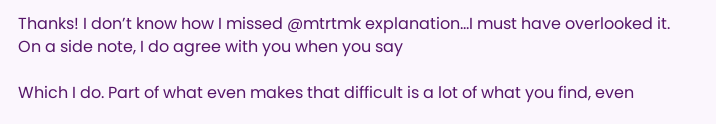Thanks! I don’t know how I missed @mtrtmk explanation…I must have overlooked it.
On a side note, I do agree with you when you say

Which I do. Part of what even makes that difficult is a lot of what you find, even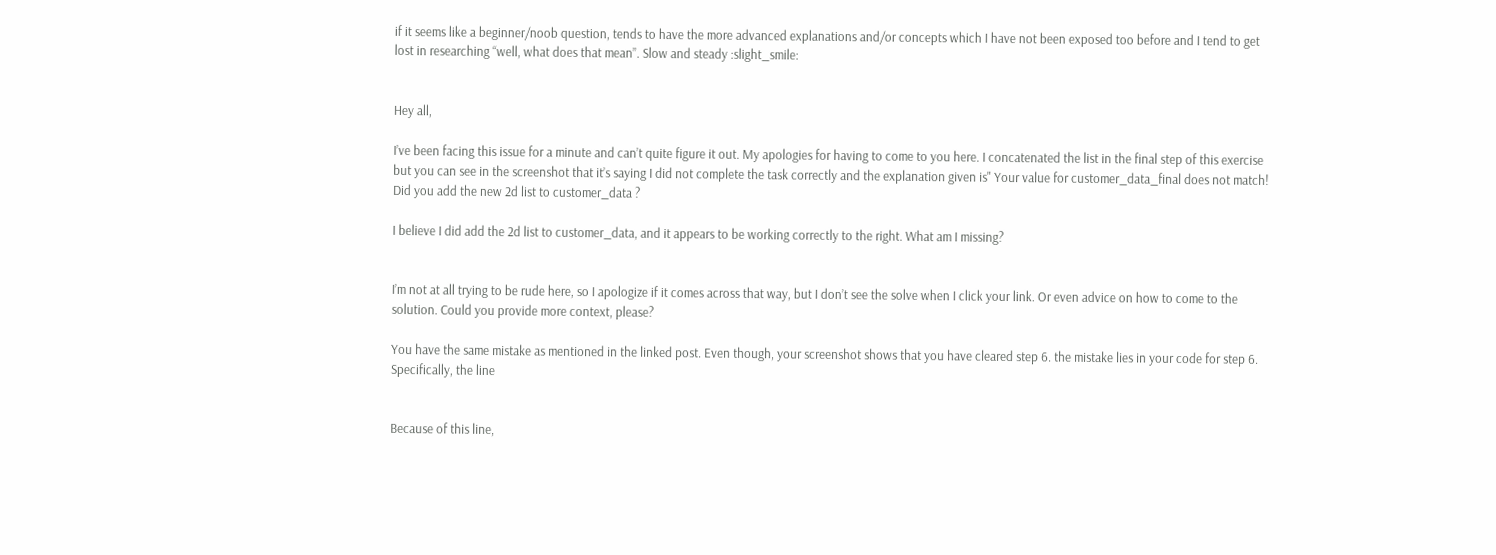if it seems like a beginner/noob question, tends to have the more advanced explanations and/or concepts which I have not been exposed too before and I tend to get lost in researching “well, what does that mean”. Slow and steady :slight_smile:


Hey all,

I’ve been facing this issue for a minute and can’t quite figure it out. My apologies for having to come to you here. I concatenated the list in the final step of this exercise but you can see in the screenshot that it’s saying I did not complete the task correctly and the explanation given is" Your value for customer_data_final does not match! Did you add the new 2d list to customer_data ?

I believe I did add the 2d list to customer_data, and it appears to be working correctly to the right. What am I missing?


I’m not at all trying to be rude here, so I apologize if it comes across that way, but I don’t see the solve when I click your link. Or even advice on how to come to the solution. Could you provide more context, please?

You have the same mistake as mentioned in the linked post. Even though, your screenshot shows that you have cleared step 6. the mistake lies in your code for step 6. Specifically, the line


Because of this line,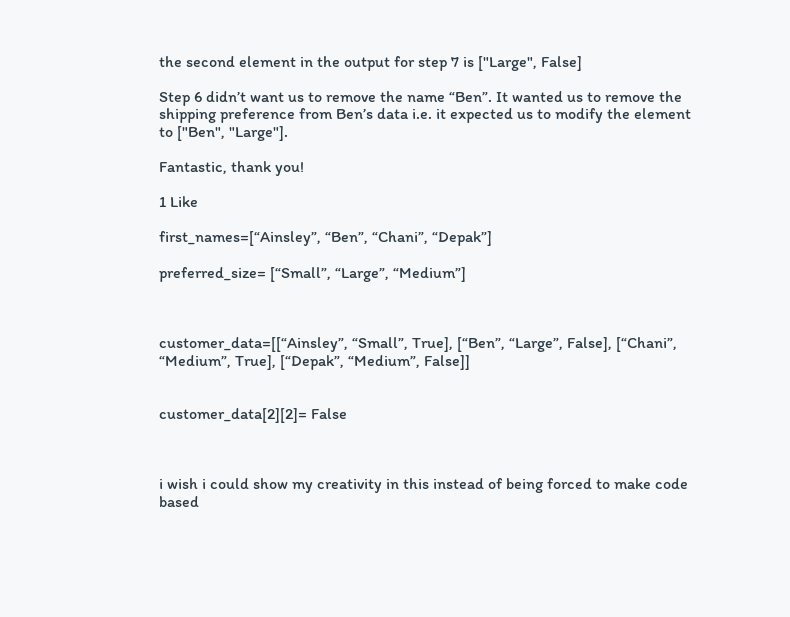the second element in the output for step 7 is ["Large", False]

Step 6 didn’t want us to remove the name “Ben”. It wanted us to remove the shipping preference from Ben’s data i.e. it expected us to modify the element to ["Ben", "Large"].

Fantastic, thank you!

1 Like

first_names=[“Ainsley”, “Ben”, “Chani”, “Depak”]

preferred_size= [“Small”, “Large”, “Medium”]



customer_data=[[“Ainsley”, “Small”, True], [“Ben”, “Large”, False], [“Chani”, “Medium”, True], [“Depak”, “Medium”, False]]


customer_data[2][2]= False



i wish i could show my creativity in this instead of being forced to make code based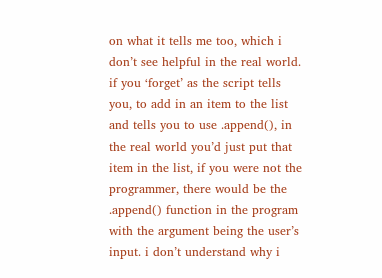on what it tells me too, which i don’t see helpful in the real world. if you ‘forget’ as the script tells you, to add in an item to the list and tells you to use .append(), in the real world you’d just put that item in the list, if you were not the programmer, there would be the .append() function in the program with the argument being the user’s input. i don’t understand why i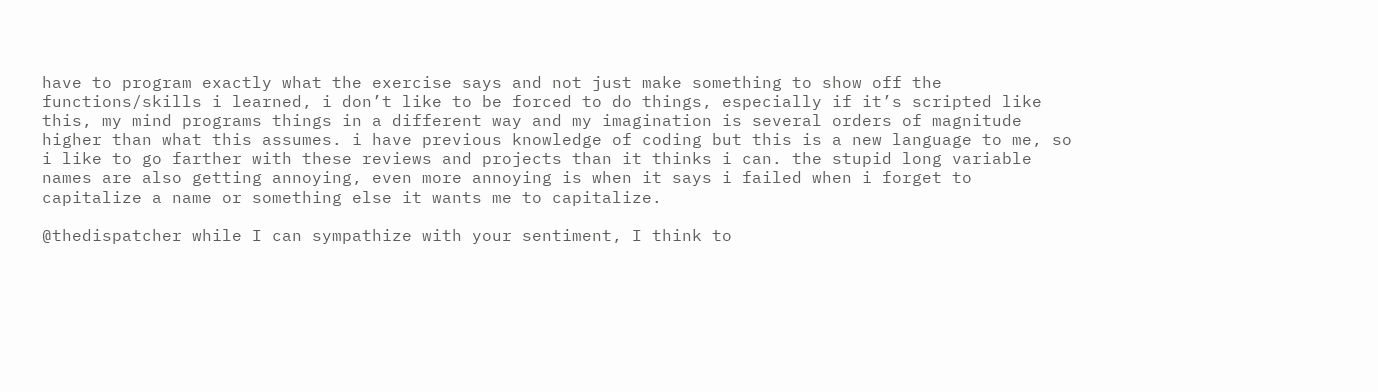have to program exactly what the exercise says and not just make something to show off the functions/skills i learned, i don’t like to be forced to do things, especially if it’s scripted like this, my mind programs things in a different way and my imagination is several orders of magnitude higher than what this assumes. i have previous knowledge of coding but this is a new language to me, so i like to go farther with these reviews and projects than it thinks i can. the stupid long variable names are also getting annoying, even more annoying is when it says i failed when i forget to capitalize a name or something else it wants me to capitalize.

@thedispatcher while I can sympathize with your sentiment, I think to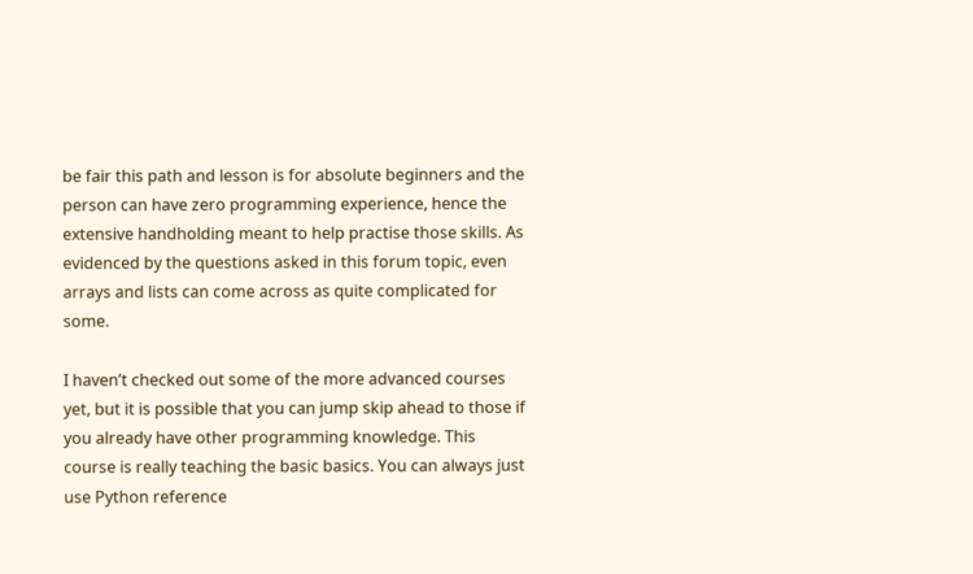be fair this path and lesson is for absolute beginners and the person can have zero programming experience, hence the extensive handholding meant to help practise those skills. As evidenced by the questions asked in this forum topic, even arrays and lists can come across as quite complicated for some.

I haven’t checked out some of the more advanced courses yet, but it is possible that you can jump skip ahead to those if you already have other programming knowledge. This course is really teaching the basic basics. You can always just use Python reference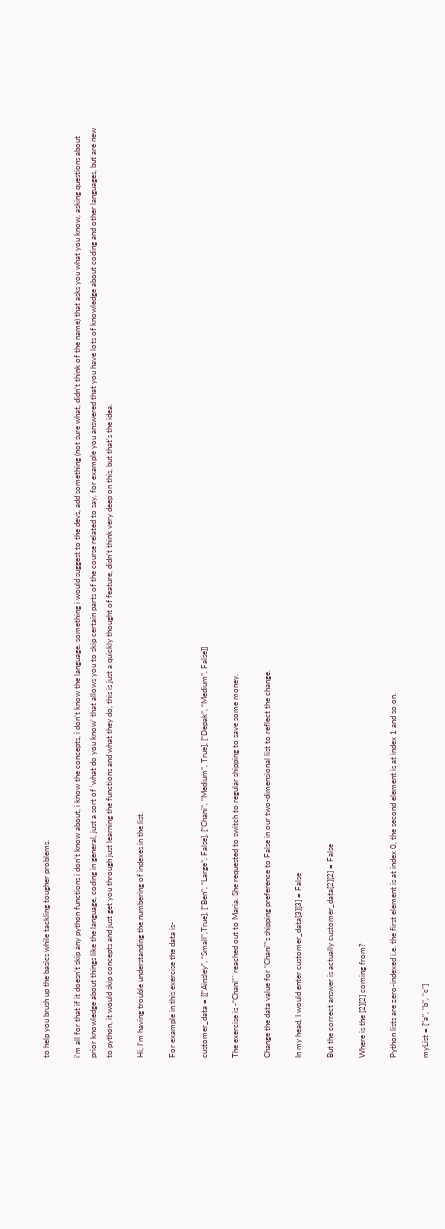to help you brush up the basics while tackling tougher problems.

i’m all for that if it doesn’t skip any python functions i don’t know about, i know the concepts, i don’t know the language. something i would suggest to the devs, add something (not sure what, didn’t think of the name) that asks you what you know, asking questions about prior knowledge about things like the language, coding in general, just a sort of ‘what do you know’ that allows you to skip certain parts of the course related to say, for example you answered that you have lots of knowledge about coding and other languages, but are new to python, it would skip concepts and just get you through just learning the functions and what they do, this is just a quickly thought of feature, didn’t think very deep on this, but that’s the idea.

Hi, I’m having trouble understanding the numbering of indexes in the list.

For example in this exercise the data is-

customer_data = [[“Ainsley”, “Small”,True], [“Ben”, “Large”, False], [“Chani”, “Medium”, True], [“Depak”, “Medium”, False]]

The exercise is -“Chani”` reached out to Maria. She requested to switch to regular shipping to save some money.

Change the data value for "Chani"‘s shipping preference to False in our two-dimensional list to reflect the change.

In my head, I would enter customer_data[3][3] = False

But the correct answer is actually customer_data[2][2] = False

Where is the [2][2] coming from?

Python lists are zero-indexed i.e. the first element is at index 0, the second element is at index 1 and so on.

myList = ["a", "b", "c"]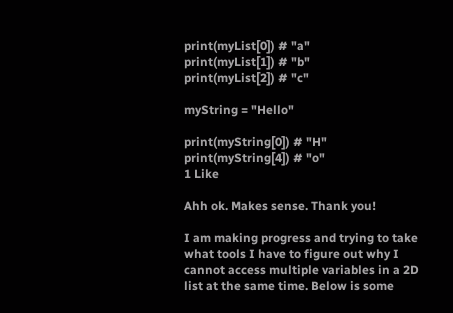print(myList[0]) # "a"
print(myList[1]) # "b"
print(myList[2]) # "c"

myString = "Hello"

print(myString[0]) # "H"
print(myString[4]) # "o"
1 Like

Ahh ok. Makes sense. Thank you!

I am making progress and trying to take what tools I have to figure out why I cannot access multiple variables in a 2D list at the same time. Below is some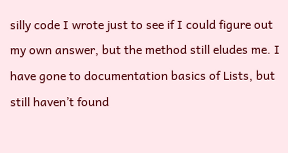silly code I wrote just to see if I could figure out my own answer, but the method still eludes me. I have gone to documentation basics of Lists, but still haven’t found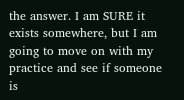the answer. I am SURE it exists somewhere, but I am going to move on with my practice and see if someone is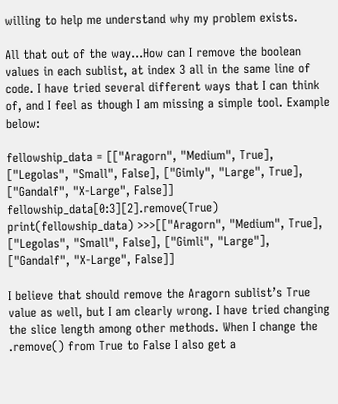willing to help me understand why my problem exists.

All that out of the way…How can I remove the boolean values in each sublist, at index 3 all in the same line of code. I have tried several different ways that I can think of, and I feel as though I am missing a simple tool. Example below:

fellowship_data = [["Aragorn", "Medium", True], ["Legolas", "Small", False], ["Gimly", "Large", True], ["Gandalf", "X-Large", False]] fellowship_data[0:3][2].remove(True) print(fellowship_data) >>>[["Aragorn", "Medium", True], ["Legolas", "Small", False], ["Gimli", "Large"], ["Gandalf", "X-Large", False]]

I believe that should remove the Aragorn sublist’s True value as well, but I am clearly wrong. I have tried changing the slice length among other methods. When I change the .remove() from True to False I also get a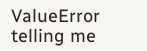ValueError telling me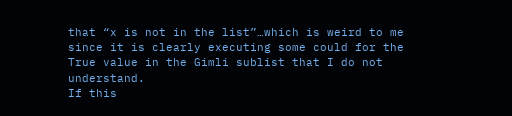that “x is not in the list”…which is weird to me since it is clearly executing some could for the True value in the Gimli sublist that I do not understand.
If this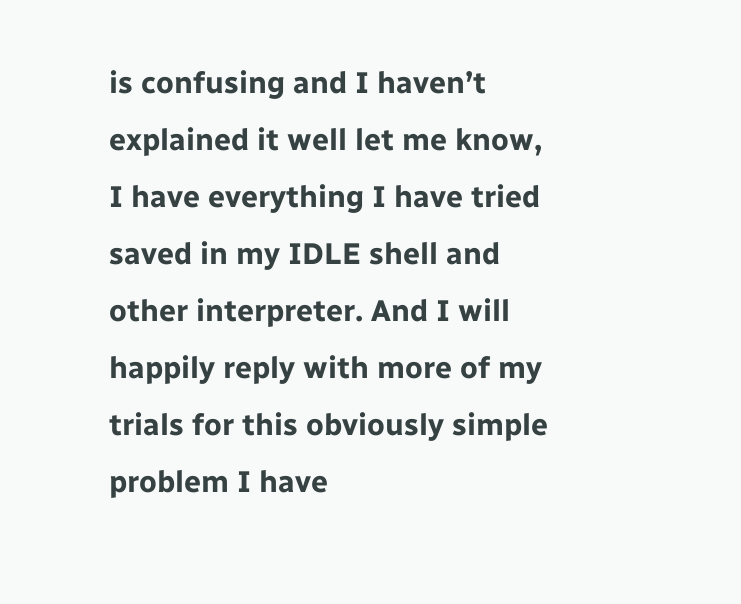is confusing and I haven’t explained it well let me know, I have everything I have tried saved in my IDLE shell and other interpreter. And I will happily reply with more of my trials for this obviously simple problem I have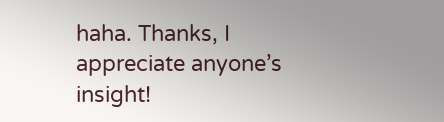haha. Thanks, I appreciate anyone’s insight!